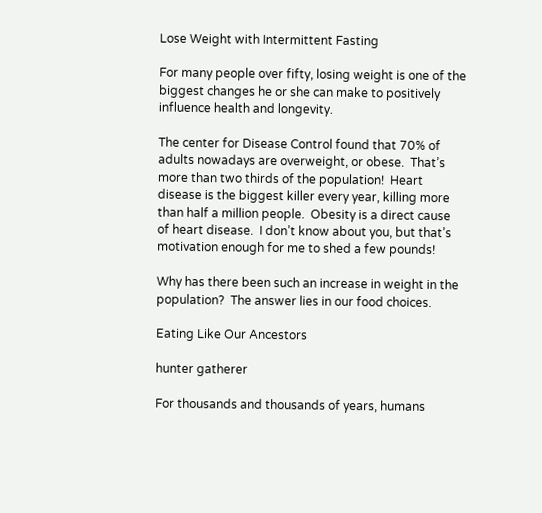Lose Weight with Intermittent Fasting

For many people over fifty, losing weight is one of the biggest changes he or she can make to positively influence health and longevity.

The center for Disease Control found that 70% of adults nowadays are overweight, or obese.  That’s more than two thirds of the population!  Heart disease is the biggest killer every year, killing more than half a million people.  Obesity is a direct cause of heart disease.  I don’t know about you, but that’s motivation enough for me to shed a few pounds!

Why has there been such an increase in weight in the population?  The answer lies in our food choices.

Eating Like Our Ancestors

hunter gatherer

For thousands and thousands of years, humans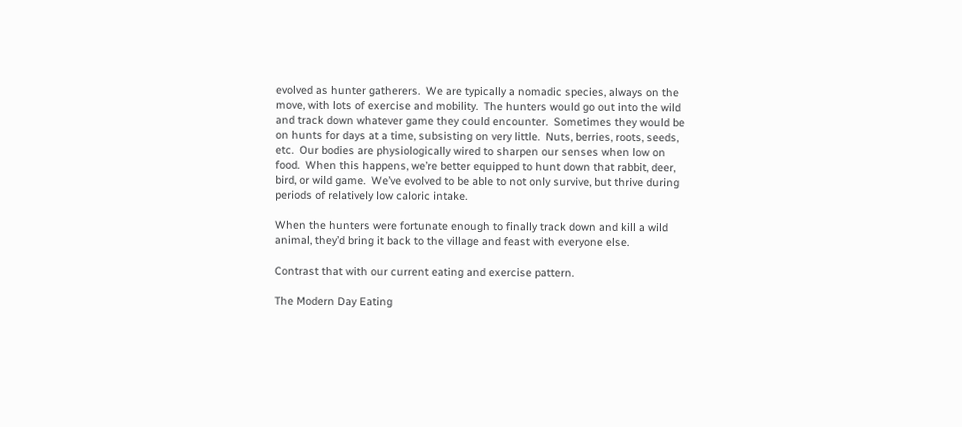evolved as hunter gatherers.  We are typically a nomadic species, always on the move, with lots of exercise and mobility.  The hunters would go out into the wild and track down whatever game they could encounter.  Sometimes they would be on hunts for days at a time, subsisting on very little.  Nuts, berries, roots, seeds, etc.  Our bodies are physiologically wired to sharpen our senses when low on food.  When this happens, we’re better equipped to hunt down that rabbit, deer, bird, or wild game.  We’ve evolved to be able to not only survive, but thrive during periods of relatively low caloric intake.

When the hunters were fortunate enough to finally track down and kill a wild animal, they’d bring it back to the village and feast with everyone else.

Contrast that with our current eating and exercise pattern.

The Modern Day Eating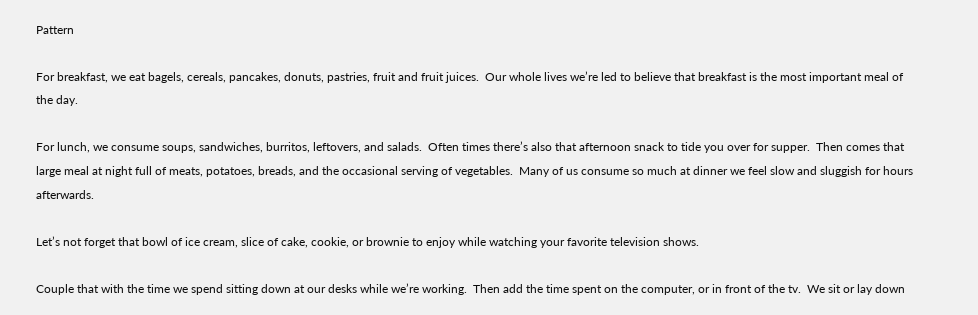Pattern

For breakfast, we eat bagels, cereals, pancakes, donuts, pastries, fruit and fruit juices.  Our whole lives we’re led to believe that breakfast is the most important meal of the day.

For lunch, we consume soups, sandwiches, burritos, leftovers, and salads.  Often times there’s also that afternoon snack to tide you over for supper.  Then comes that large meal at night full of meats, potatoes, breads, and the occasional serving of vegetables.  Many of us consume so much at dinner we feel slow and sluggish for hours afterwards.

Let’s not forget that bowl of ice cream, slice of cake, cookie, or brownie to enjoy while watching your favorite television shows.

Couple that with the time we spend sitting down at our desks while we’re working.  Then add the time spent on the computer, or in front of the tv.  We sit or lay down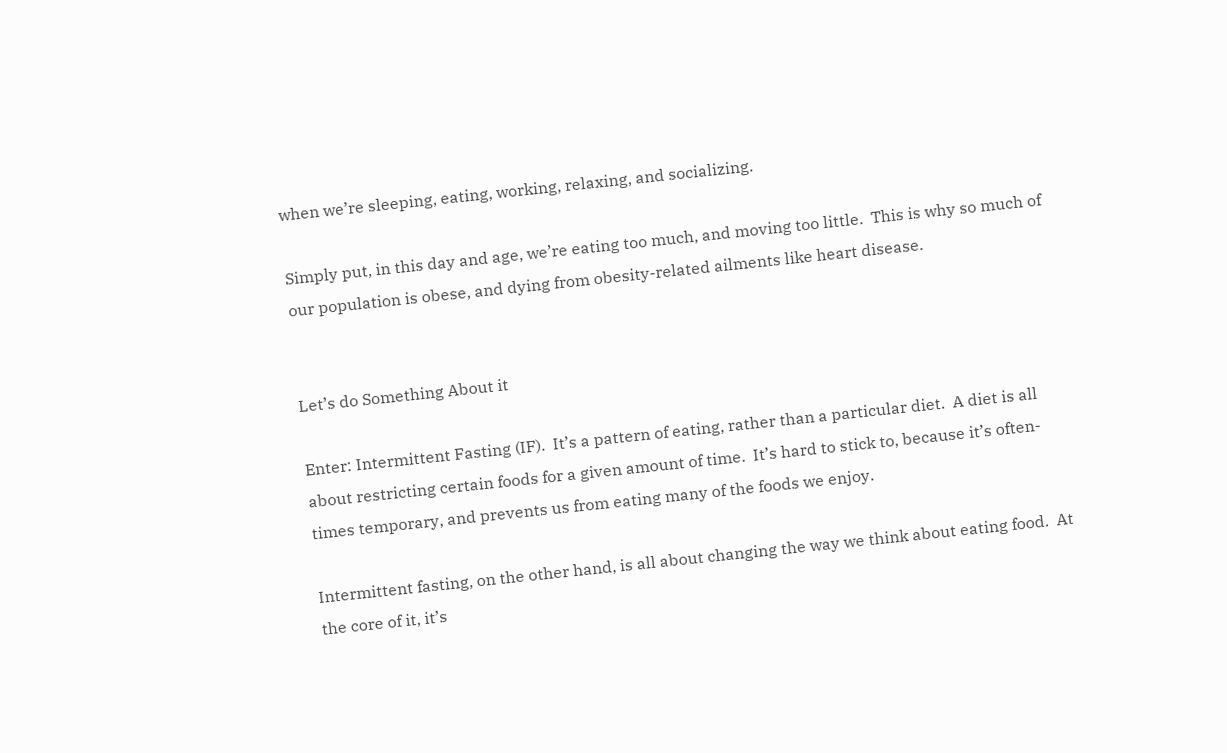when we’re sleeping, eating, working, relaxing, and socializing.

Simply put, in this day and age, we’re eating too much, and moving too little.  This is why so much of our population is obese, and dying from obesity-related ailments like heart disease.


Let’s do Something About it

Enter: Intermittent Fasting (IF).  It’s a pattern of eating, rather than a particular diet.  A diet is all about restricting certain foods for a given amount of time.  It’s hard to stick to, because it’s often-times temporary, and prevents us from eating many of the foods we enjoy.

Intermittent fasting, on the other hand, is all about changing the way we think about eating food.  At the core of it, it’s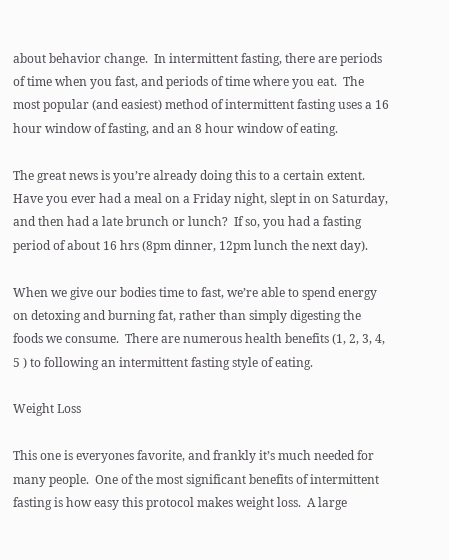about behavior change.  In intermittent fasting, there are periods of time when you fast, and periods of time where you eat.  The most popular (and easiest) method of intermittent fasting uses a 16 hour window of fasting, and an 8 hour window of eating.

The great news is you’re already doing this to a certain extent.  Have you ever had a meal on a Friday night, slept in on Saturday, and then had a late brunch or lunch?  If so, you had a fasting period of about 16 hrs (8pm dinner, 12pm lunch the next day).

When we give our bodies time to fast, we’re able to spend energy on detoxing and burning fat, rather than simply digesting the foods we consume.  There are numerous health benefits (1, 2, 3, 4, 5 ) to following an intermittent fasting style of eating.

Weight Loss

This one is everyones favorite, and frankly it’s much needed for many people.  One of the most significant benefits of intermittent fasting is how easy this protocol makes weight loss.  A large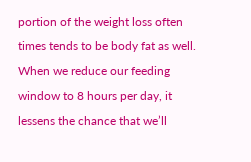portion of the weight loss often times tends to be body fat as well.  When we reduce our feeding window to 8 hours per day, it lessens the chance that we’ll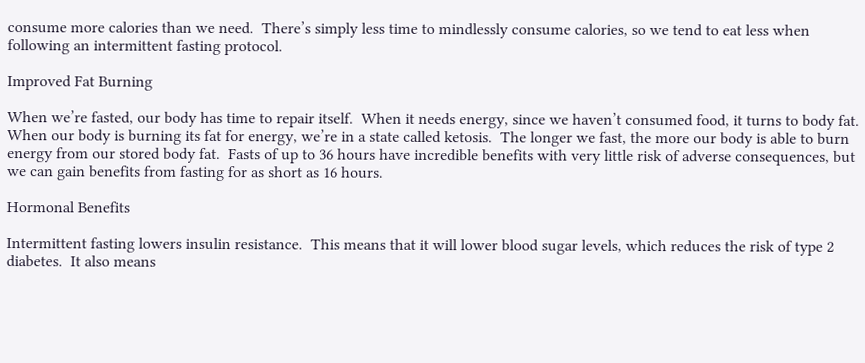consume more calories than we need.  There’s simply less time to mindlessly consume calories, so we tend to eat less when following an intermittent fasting protocol.

Improved Fat Burning

When we’re fasted, our body has time to repair itself.  When it needs energy, since we haven’t consumed food, it turns to body fat.  When our body is burning its fat for energy, we’re in a state called ketosis.  The longer we fast, the more our body is able to burn energy from our stored body fat.  Fasts of up to 36 hours have incredible benefits with very little risk of adverse consequences, but we can gain benefits from fasting for as short as 16 hours.

Hormonal Benefits

Intermittent fasting lowers insulin resistance.  This means that it will lower blood sugar levels, which reduces the risk of type 2 diabetes.  It also means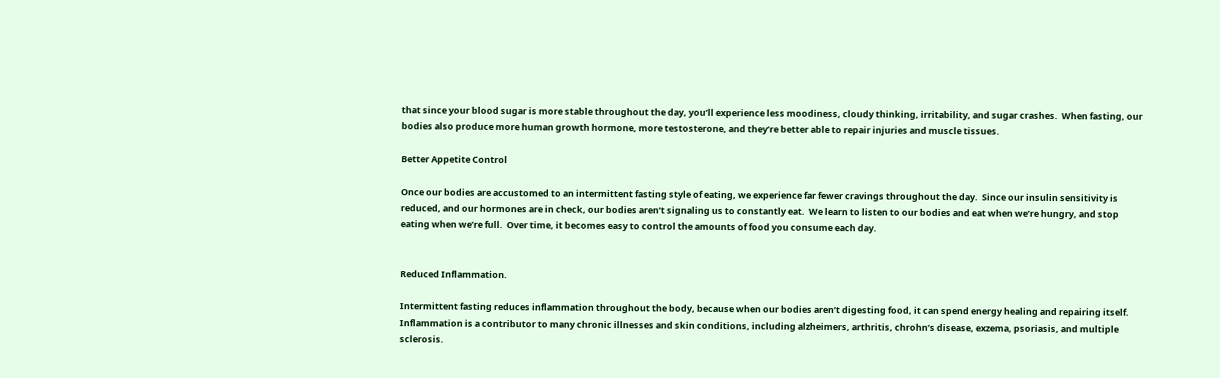that since your blood sugar is more stable throughout the day, you’ll experience less moodiness, cloudy thinking, irritability, and sugar crashes.  When fasting, our bodies also produce more human growth hormone, more testosterone, and they’re better able to repair injuries and muscle tissues.

Better Appetite Control

Once our bodies are accustomed to an intermittent fasting style of eating, we experience far fewer cravings throughout the day.  Since our insulin sensitivity is reduced, and our hormones are in check, our bodies aren’t signaling us to constantly eat.  We learn to listen to our bodies and eat when we’re hungry, and stop eating when we’re full.  Over time, it becomes easy to control the amounts of food you consume each day.


Reduced Inflammation.

Intermittent fasting reduces inflammation throughout the body, because when our bodies aren’t digesting food, it can spend energy healing and repairing itself.  Inflammation is a contributor to many chronic illnesses and skin conditions, including alzheimers, arthritis, chrohn’s disease, exzema, psoriasis, and multiple sclerosis.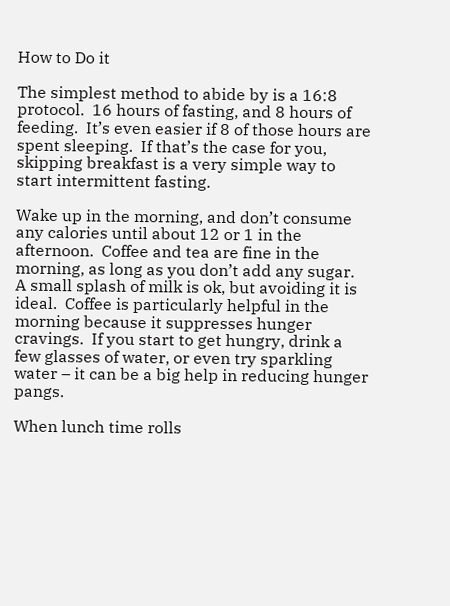How to Do it

The simplest method to abide by is a 16:8 protocol.  16 hours of fasting, and 8 hours of feeding.  It’s even easier if 8 of those hours are spent sleeping.  If that’s the case for you, skipping breakfast is a very simple way to start intermittent fasting.

Wake up in the morning, and don’t consume any calories until about 12 or 1 in the afternoon.  Coffee and tea are fine in the morning, as long as you don’t add any sugar.  A small splash of milk is ok, but avoiding it is ideal.  Coffee is particularly helpful in the morning because it suppresses hunger cravings.  If you start to get hungry, drink a few glasses of water, or even try sparkling water – it can be a big help in reducing hunger pangs.

When lunch time rolls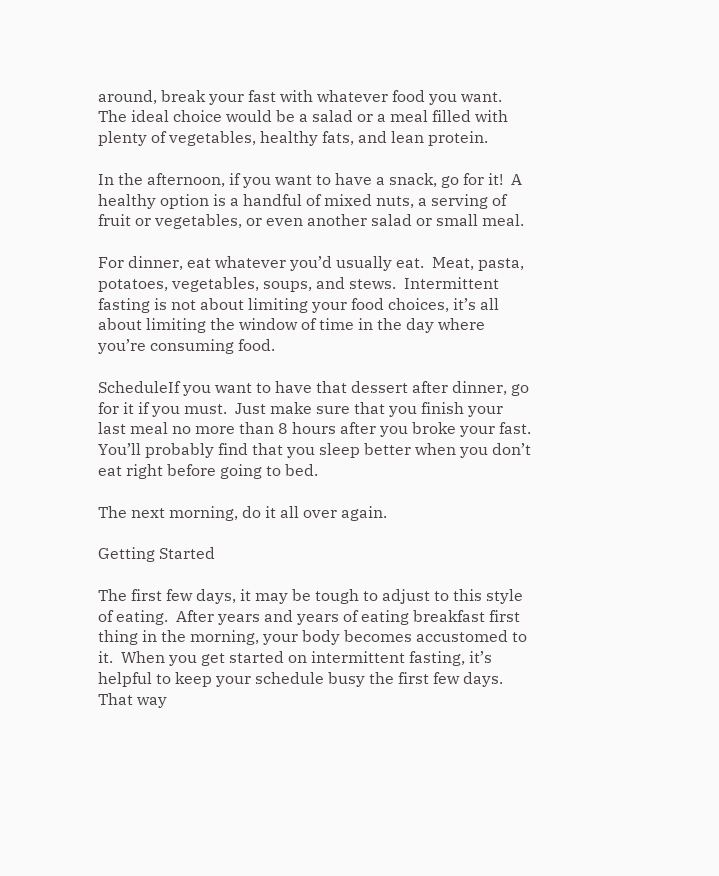around, break your fast with whatever food you want.  The ideal choice would be a salad or a meal filled with plenty of vegetables, healthy fats, and lean protein.

In the afternoon, if you want to have a snack, go for it!  A healthy option is a handful of mixed nuts, a serving of fruit or vegetables, or even another salad or small meal.

For dinner, eat whatever you’d usually eat.  Meat, pasta, potatoes, vegetables, soups, and stews.  Intermittent fasting is not about limiting your food choices, it’s all about limiting the window of time in the day where you’re consuming food.

ScheduleIf you want to have that dessert after dinner, go for it if you must.  Just make sure that you finish your last meal no more than 8 hours after you broke your fast.  You’ll probably find that you sleep better when you don’t eat right before going to bed.

The next morning, do it all over again.

Getting Started

The first few days, it may be tough to adjust to this style of eating.  After years and years of eating breakfast first thing in the morning, your body becomes accustomed to it.  When you get started on intermittent fasting, it’s helpful to keep your schedule busy the first few days.  That way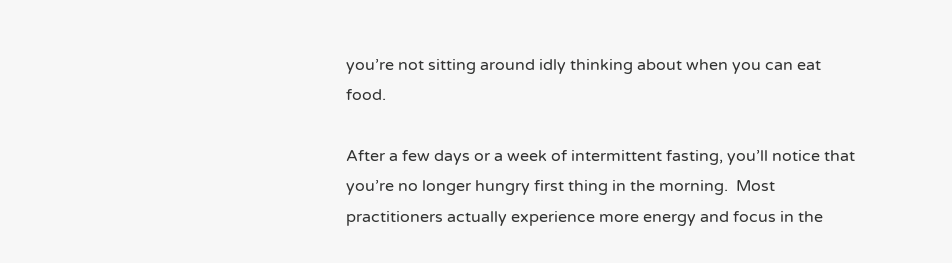you’re not sitting around idly thinking about when you can eat food.

After a few days or a week of intermittent fasting, you’ll notice that you’re no longer hungry first thing in the morning.  Most practitioners actually experience more energy and focus in the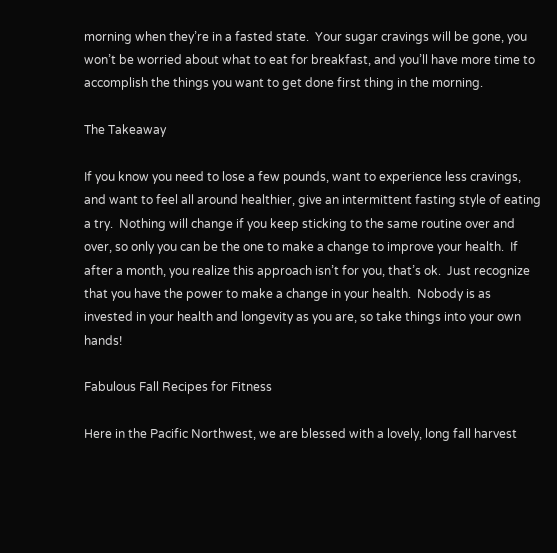morning when they’re in a fasted state.  Your sugar cravings will be gone, you won’t be worried about what to eat for breakfast, and you’ll have more time to accomplish the things you want to get done first thing in the morning.

The Takeaway

If you know you need to lose a few pounds, want to experience less cravings, and want to feel all around healthier, give an intermittent fasting style of eating a try.  Nothing will change if you keep sticking to the same routine over and over, so only you can be the one to make a change to improve your health.  If after a month, you realize this approach isn’t for you, that’s ok.  Just recognize that you have the power to make a change in your health.  Nobody is as invested in your health and longevity as you are, so take things into your own hands!

Fabulous Fall Recipes for Fitness

Here in the Pacific Northwest, we are blessed with a lovely, long fall harvest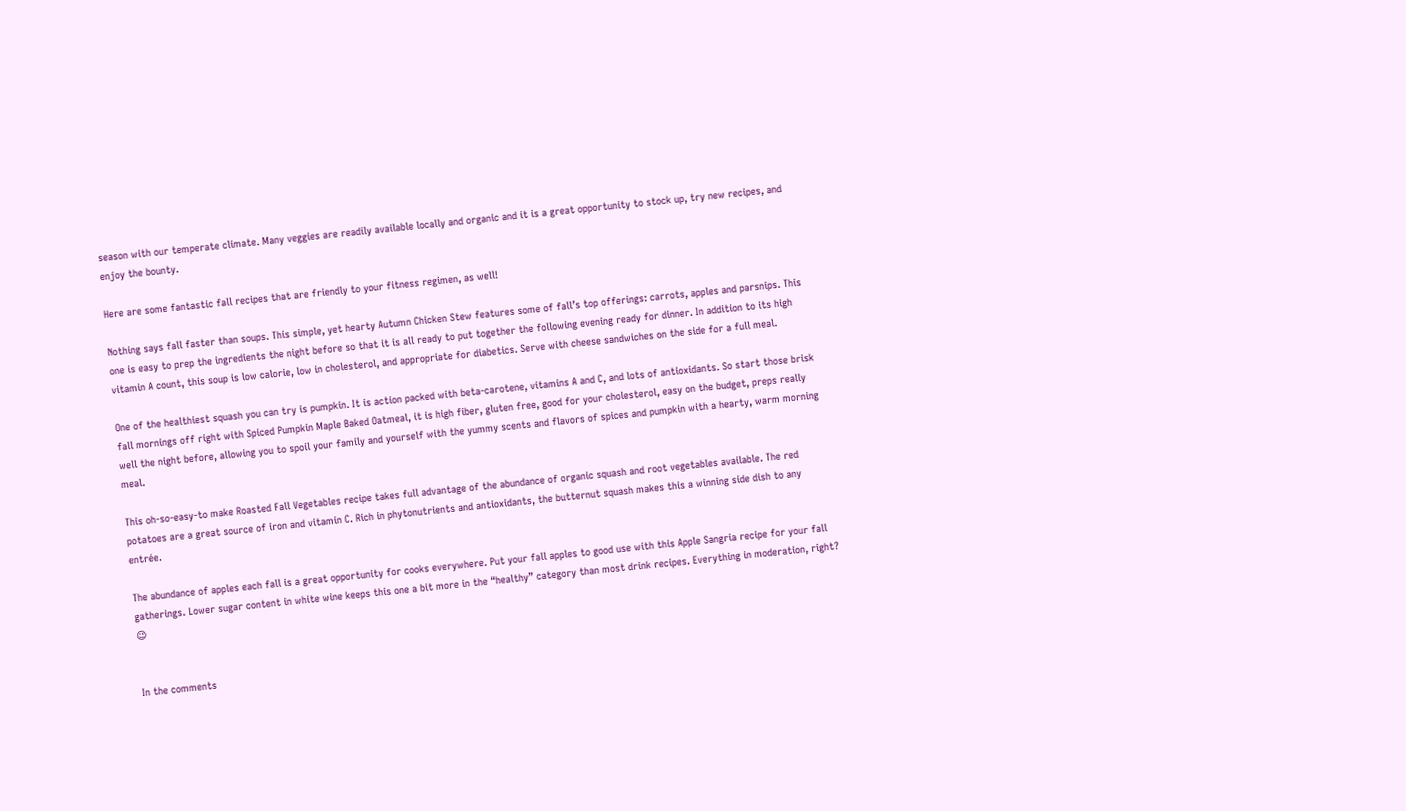season with our temperate climate. Many veggies are readily available locally and organic and it is a great opportunity to stock up, try new recipes, and enjoy the bounty.

Here are some fantastic fall recipes that are friendly to your fitness regimen, as well!

Nothing says fall faster than soups. This simple, yet hearty Autumn Chicken Stew features some of fall’s top offerings: carrots, apples and parsnips. This one is easy to prep the ingredients the night before so that it is all ready to put together the following evening ready for dinner. In addition to its high vitamin A count, this soup is low calorie, low in cholesterol, and appropriate for diabetics. Serve with cheese sandwiches on the side for a full meal.

One of the healthiest squash you can try is pumpkin. It is action packed with beta-carotene, vitamins A and C, and lots of antioxidants. So start those brisk fall mornings off right with Spiced Pumpkin Maple Baked Oatmeal, it is high fiber, gluten free, good for your cholesterol, easy on the budget, preps really well the night before, allowing you to spoil your family and yourself with the yummy scents and flavors of spices and pumpkin with a hearty, warm morning meal.

This oh-so-easy-to make Roasted Fall Vegetables recipe takes full advantage of the abundance of organic squash and root vegetables available. The red potatoes are a great source of iron and vitamin C. Rich in phytonutrients and antioxidants, the butternut squash makes this a winning side dish to any entrée.

The abundance of apples each fall is a great opportunity for cooks everywhere. Put your fall apples to good use with this Apple Sangria recipe for your fall gatherings. Lower sugar content in white wine keeps this one a bit more in the “healthy” category than most drink recipes. Everything in moderation, right? 😉


In the comments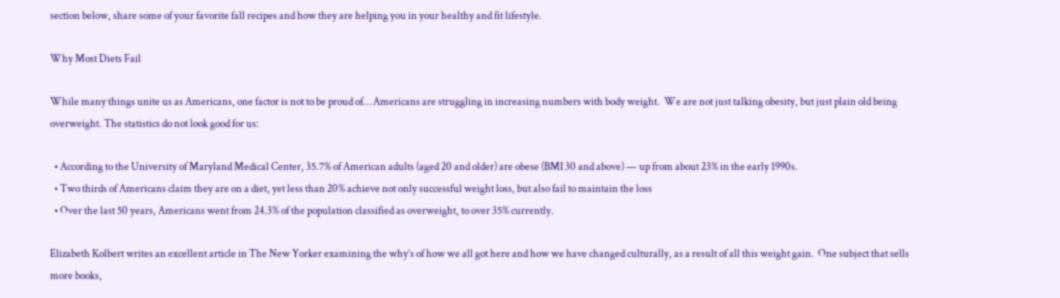section below, share some of your favorite fall recipes and how they are helping you in your healthy and fit lifestyle.

Why Most Diets Fail

While many things unite us as Americans, one factor is not to be proud of… Americans are struggling in increasing numbers with body weight.  We are not just talking obesity, but just plain old being overweight. The statistics do not look good for us:

  • According to the University of Maryland Medical Center, 35.7% of American adults (aged 20 and older) are obese (BMI 30 and above) — up from about 23% in the early 1990s.
  • Two thirds of Americans claim they are on a diet, yet less than 20% achieve not only successful weight loss, but also fail to maintain the loss
  • Over the last 50 years, Americans went from 24.3% of the population classified as overweight, to over 35% currently.

Elizabeth Kolbert writes an excellent article in The New Yorker examining the why’s of how we all got here and how we have changed culturally, as a result of all this weight gain.  One subject that sells more books,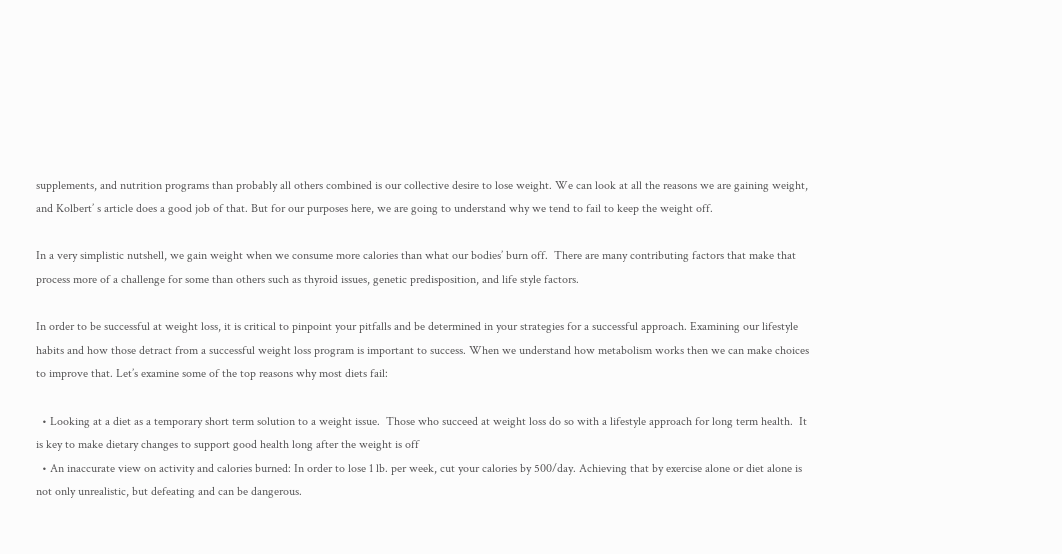supplements, and nutrition programs than probably all others combined is our collective desire to lose weight. We can look at all the reasons we are gaining weight, and Kolbert’ s article does a good job of that. But for our purposes here, we are going to understand why we tend to fail to keep the weight off.

In a very simplistic nutshell, we gain weight when we consume more calories than what our bodies’ burn off.  There are many contributing factors that make that process more of a challenge for some than others such as thyroid issues, genetic predisposition, and life style factors.

In order to be successful at weight loss, it is critical to pinpoint your pitfalls and be determined in your strategies for a successful approach. Examining our lifestyle habits and how those detract from a successful weight loss program is important to success. When we understand how metabolism works then we can make choices to improve that. Let’s examine some of the top reasons why most diets fail:

  • Looking at a diet as a temporary short term solution to a weight issue.  Those who succeed at weight loss do so with a lifestyle approach for long term health.  It is key to make dietary changes to support good health long after the weight is off
  • An inaccurate view on activity and calories burned: In order to lose 1 lb. per week, cut your calories by 500/day. Achieving that by exercise alone or diet alone is not only unrealistic, but defeating and can be dangerous.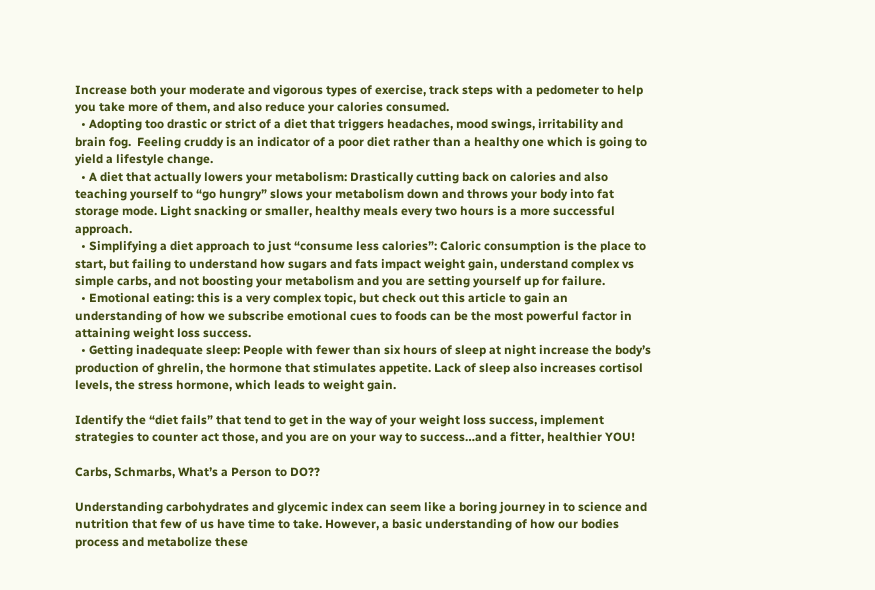Increase both your moderate and vigorous types of exercise, track steps with a pedometer to help you take more of them, and also reduce your calories consumed.
  • Adopting too drastic or strict of a diet that triggers headaches, mood swings, irritability and brain fog.  Feeling cruddy is an indicator of a poor diet rather than a healthy one which is going to yield a lifestyle change.
  • A diet that actually lowers your metabolism: Drastically cutting back on calories and also teaching yourself to “go hungry” slows your metabolism down and throws your body into fat storage mode. Light snacking or smaller, healthy meals every two hours is a more successful approach.
  • Simplifying a diet approach to just “consume less calories”: Caloric consumption is the place to start, but failing to understand how sugars and fats impact weight gain, understand complex vs simple carbs, and not boosting your metabolism and you are setting yourself up for failure.
  • Emotional eating: this is a very complex topic, but check out this article to gain an understanding of how we subscribe emotional cues to foods can be the most powerful factor in attaining weight loss success.
  • Getting inadequate sleep: People with fewer than six hours of sleep at night increase the body’s production of ghrelin, the hormone that stimulates appetite. Lack of sleep also increases cortisol levels, the stress hormone, which leads to weight gain.

Identify the “diet fails” that tend to get in the way of your weight loss success, implement strategies to counter act those, and you are on your way to success…and a fitter, healthier YOU!

Carbs, Schmarbs, What’s a Person to DO??

Understanding carbohydrates and glycemic index can seem like a boring journey in to science and nutrition that few of us have time to take. However, a basic understanding of how our bodies process and metabolize these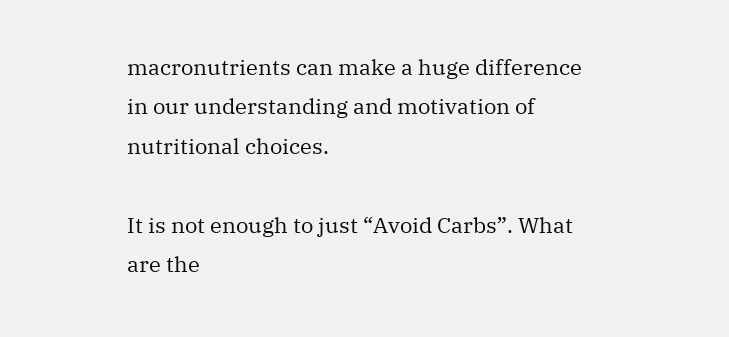macronutrients can make a huge difference in our understanding and motivation of nutritional choices.

It is not enough to just “Avoid Carbs”. What are the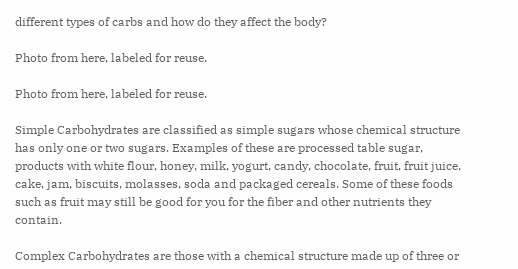different types of carbs and how do they affect the body?

Photo from here, labeled for reuse.

Photo from here, labeled for reuse.

Simple Carbohydrates are classified as simple sugars whose chemical structure has only one or two sugars. Examples of these are processed table sugar, products with white flour, honey, milk, yogurt, candy, chocolate, fruit, fruit juice, cake, jam, biscuits, molasses, soda and packaged cereals. Some of these foods such as fruit may still be good for you for the fiber and other nutrients they contain.

Complex Carbohydrates are those with a chemical structure made up of three or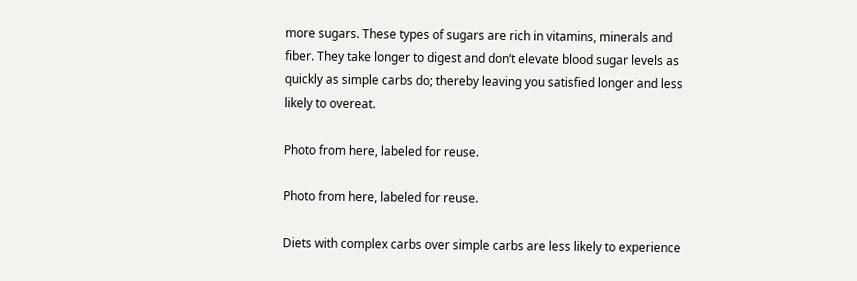more sugars. These types of sugars are rich in vitamins, minerals and fiber. They take longer to digest and don’t elevate blood sugar levels as quickly as simple carbs do; thereby leaving you satisfied longer and less likely to overeat.

Photo from here, labeled for reuse.

Photo from here, labeled for reuse.

Diets with complex carbs over simple carbs are less likely to experience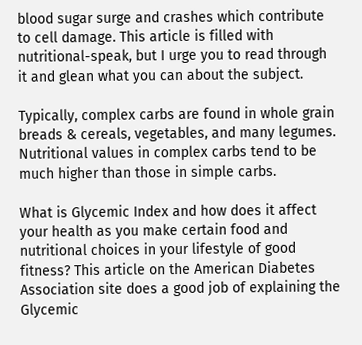blood sugar surge and crashes which contribute to cell damage. This article is filled with nutritional-speak, but I urge you to read through it and glean what you can about the subject.

Typically, complex carbs are found in whole grain breads & cereals, vegetables, and many legumes.  Nutritional values in complex carbs tend to be much higher than those in simple carbs.

What is Glycemic Index and how does it affect your health as you make certain food and nutritional choices in your lifestyle of good fitness? This article on the American Diabetes Association site does a good job of explaining the Glycemic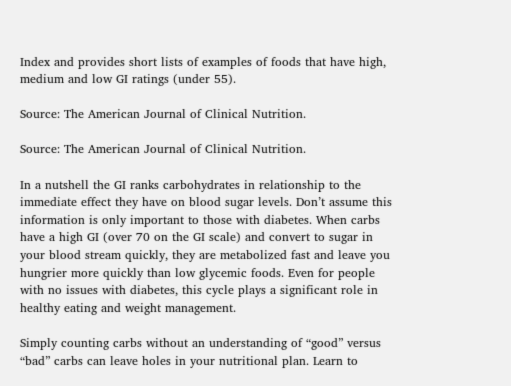Index and provides short lists of examples of foods that have high, medium and low GI ratings (under 55).

Source: The American Journal of Clinical Nutrition.

Source: The American Journal of Clinical Nutrition.

In a nutshell the GI ranks carbohydrates in relationship to the immediate effect they have on blood sugar levels. Don’t assume this information is only important to those with diabetes. When carbs have a high GI (over 70 on the GI scale) and convert to sugar in your blood stream quickly, they are metabolized fast and leave you hungrier more quickly than low glycemic foods. Even for people with no issues with diabetes, this cycle plays a significant role in healthy eating and weight management.

Simply counting carbs without an understanding of “good” versus “bad” carbs can leave holes in your nutritional plan. Learn to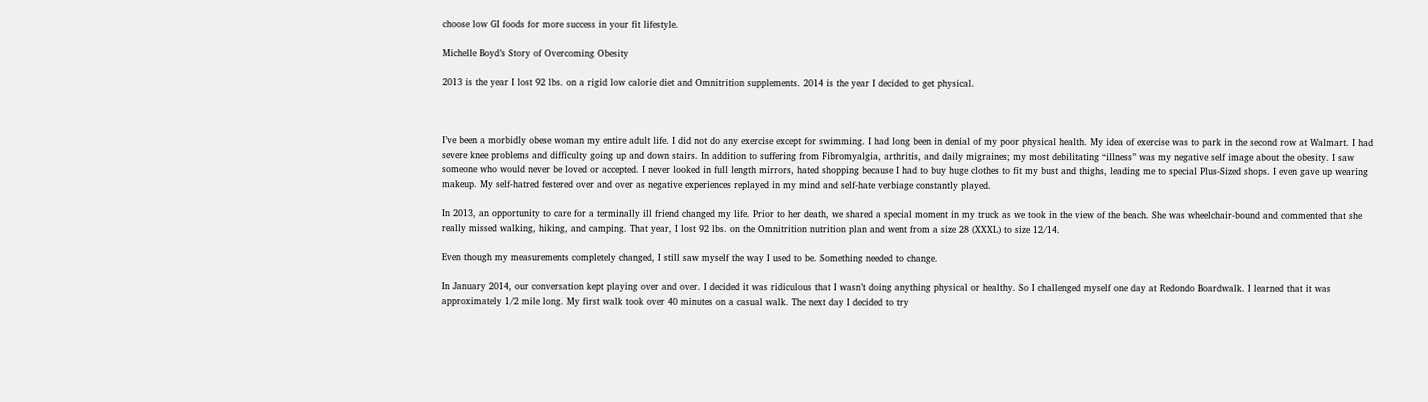choose low GI foods for more success in your fit lifestyle.

Michelle Boyd’s Story of Overcoming Obesity

2013 is the year I lost 92 lbs. on a rigid low calorie diet and Omnitrition supplements. 2014 is the year I decided to get physical.



I’ve been a morbidly obese woman my entire adult life. I did not do any exercise except for swimming. I had long been in denial of my poor physical health. My idea of exercise was to park in the second row at Walmart. I had severe knee problems and difficulty going up and down stairs. In addition to suffering from Fibromyalgia, arthritis, and daily migraines; my most debilitating “illness” was my negative self image about the obesity. I saw someone who would never be loved or accepted. I never looked in full length mirrors, hated shopping because I had to buy huge clothes to fit my bust and thighs, leading me to special Plus-Sized shops. I even gave up wearing makeup. My self-hatred festered over and over as negative experiences replayed in my mind and self-hate verbiage constantly played.

In 2013, an opportunity to care for a terminally ill friend changed my life. Prior to her death, we shared a special moment in my truck as we took in the view of the beach. She was wheelchair-bound and commented that she really missed walking, hiking, and camping. That year, I lost 92 lbs. on the Omnitrition nutrition plan and went from a size 28 (XXXL) to size 12/14.

Even though my measurements completely changed, I still saw myself the way I used to be. Something needed to change.

In January 2014, our conversation kept playing over and over. I decided it was ridiculous that I wasn’t doing anything physical or healthy. So I challenged myself one day at Redondo Boardwalk. I learned that it was approximately 1/2 mile long. My first walk took over 40 minutes on a casual walk. The next day I decided to try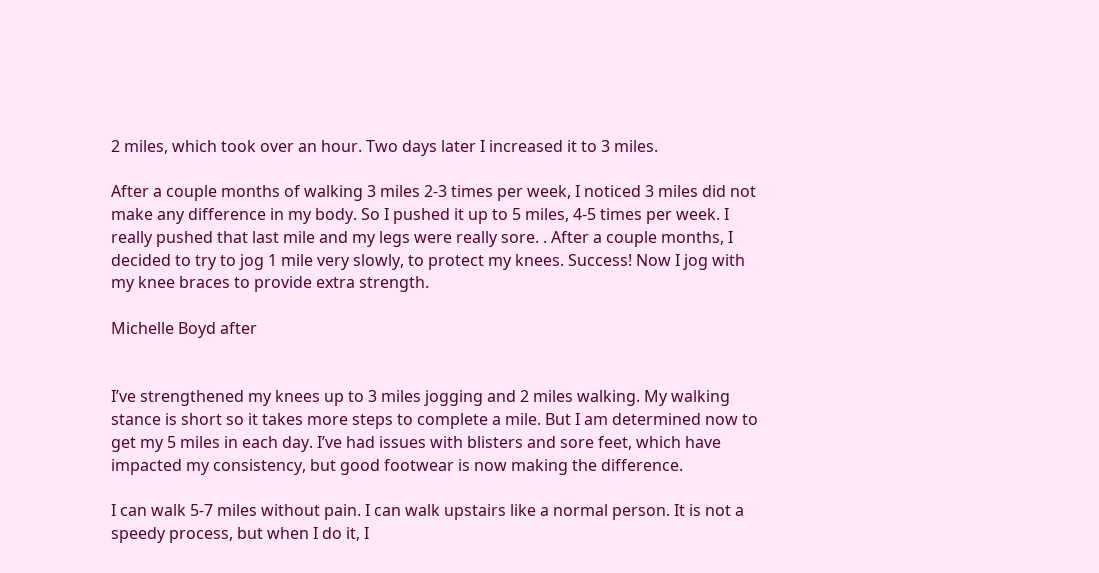2 miles, which took over an hour. Two days later I increased it to 3 miles.

After a couple months of walking 3 miles 2-3 times per week, I noticed 3 miles did not make any difference in my body. So I pushed it up to 5 miles, 4-5 times per week. I really pushed that last mile and my legs were really sore. . After a couple months, I decided to try to jog 1 mile very slowly, to protect my knees. Success! Now I jog with my knee braces to provide extra strength.

Michelle Boyd after


I’ve strengthened my knees up to 3 miles jogging and 2 miles walking. My walking stance is short so it takes more steps to complete a mile. But I am determined now to get my 5 miles in each day. I’ve had issues with blisters and sore feet, which have impacted my consistency, but good footwear is now making the difference.

I can walk 5-7 miles without pain. I can walk upstairs like a normal person. It is not a speedy process, but when I do it, I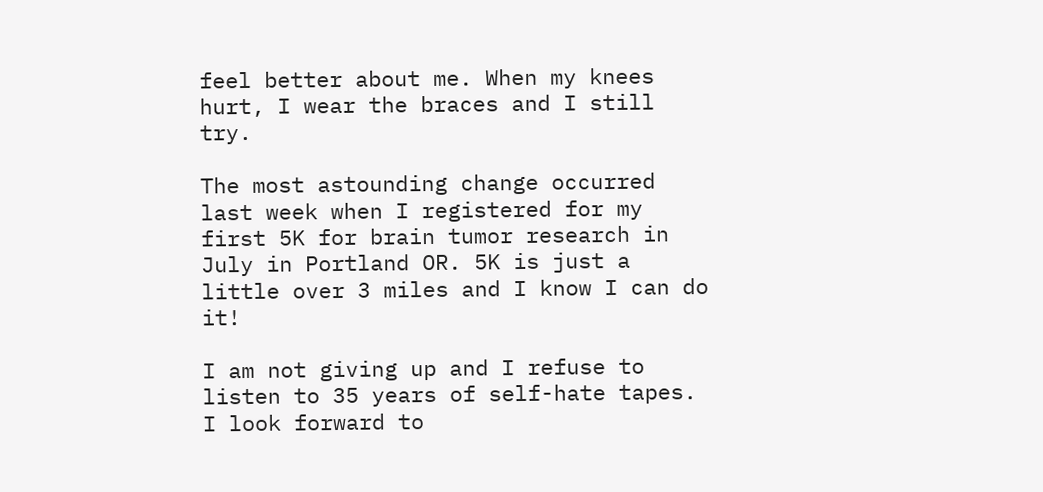feel better about me. When my knees hurt, I wear the braces and I still try.

The most astounding change occurred last week when I registered for my first 5K for brain tumor research in July in Portland OR. 5K is just a little over 3 miles and I know I can do it!

I am not giving up and I refuse to listen to 35 years of self-hate tapes. I look forward to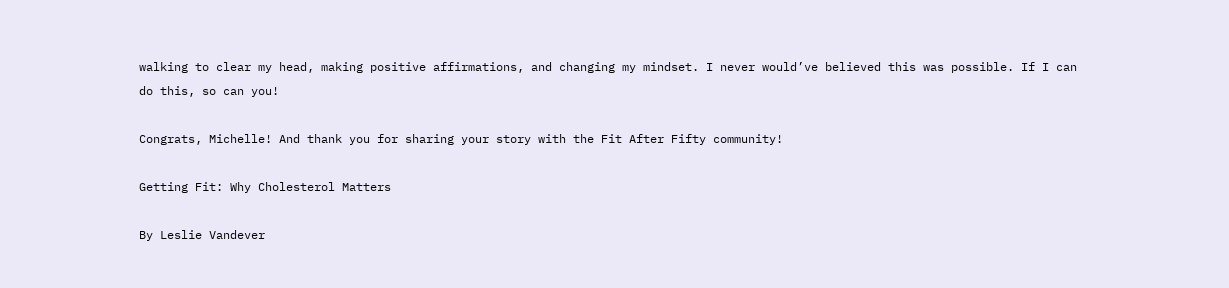walking to clear my head, making positive affirmations, and changing my mindset. I never would’ve believed this was possible. If I can do this, so can you!

Congrats, Michelle! And thank you for sharing your story with the Fit After Fifty community!

Getting Fit: Why Cholesterol Matters

By Leslie Vandever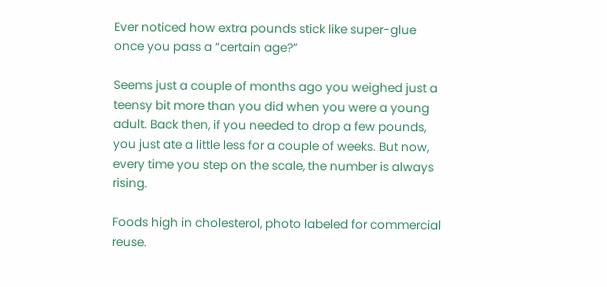Ever noticed how extra pounds stick like super-glue once you pass a “certain age?”

Seems just a couple of months ago you weighed just a teensy bit more than you did when you were a young adult. Back then, if you needed to drop a few pounds, you just ate a little less for a couple of weeks. But now, every time you step on the scale, the number is always rising.

Foods high in cholesterol, photo labeled for commercial reuse.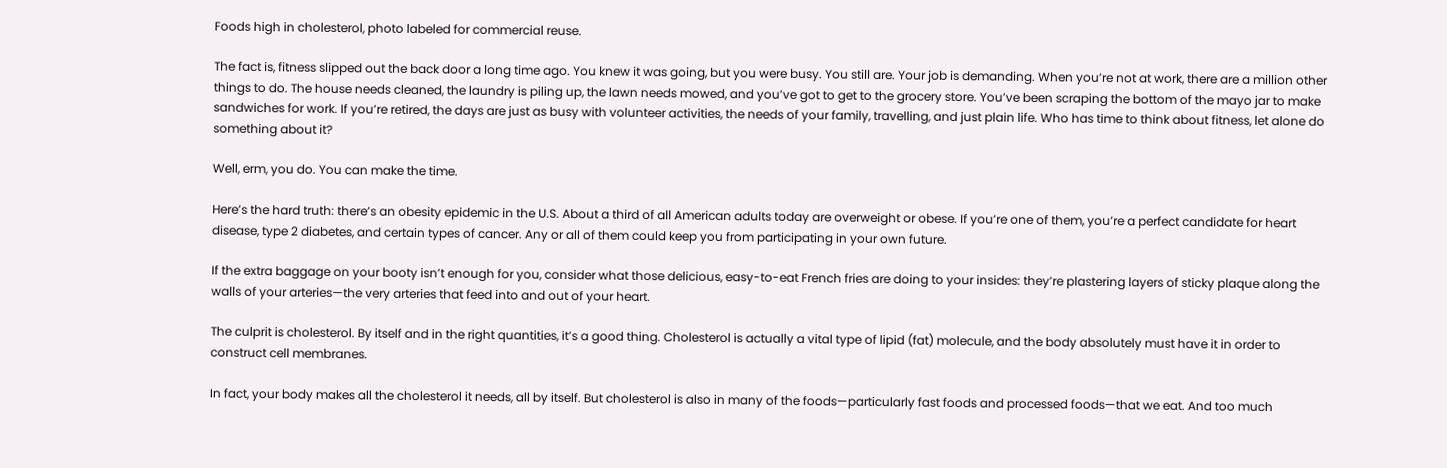Foods high in cholesterol, photo labeled for commercial reuse.

The fact is, fitness slipped out the back door a long time ago. You knew it was going, but you were busy. You still are. Your job is demanding. When you’re not at work, there are a million other things to do. The house needs cleaned, the laundry is piling up, the lawn needs mowed, and you’ve got to get to the grocery store. You’ve been scraping the bottom of the mayo jar to make sandwiches for work. If you’re retired, the days are just as busy with volunteer activities, the needs of your family, travelling, and just plain life. Who has time to think about fitness, let alone do something about it?

Well, erm, you do. You can make the time.

Here’s the hard truth: there’s an obesity epidemic in the U.S. About a third of all American adults today are overweight or obese. If you’re one of them, you’re a perfect candidate for heart disease, type 2 diabetes, and certain types of cancer. Any or all of them could keep you from participating in your own future.

If the extra baggage on your booty isn’t enough for you, consider what those delicious, easy-to-eat French fries are doing to your insides: they’re plastering layers of sticky plaque along the walls of your arteries—the very arteries that feed into and out of your heart.

The culprit is cholesterol. By itself and in the right quantities, it’s a good thing. Cholesterol is actually a vital type of lipid (fat) molecule, and the body absolutely must have it in order to construct cell membranes.

In fact, your body makes all the cholesterol it needs, all by itself. But cholesterol is also in many of the foods—particularly fast foods and processed foods—that we eat. And too much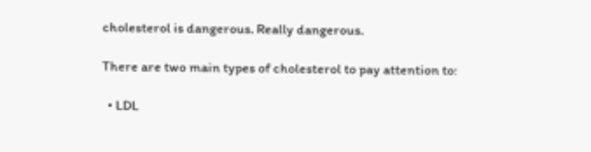cholesterol is dangerous. Really dangerous.

There are two main types of cholesterol to pay attention to:

  • LDL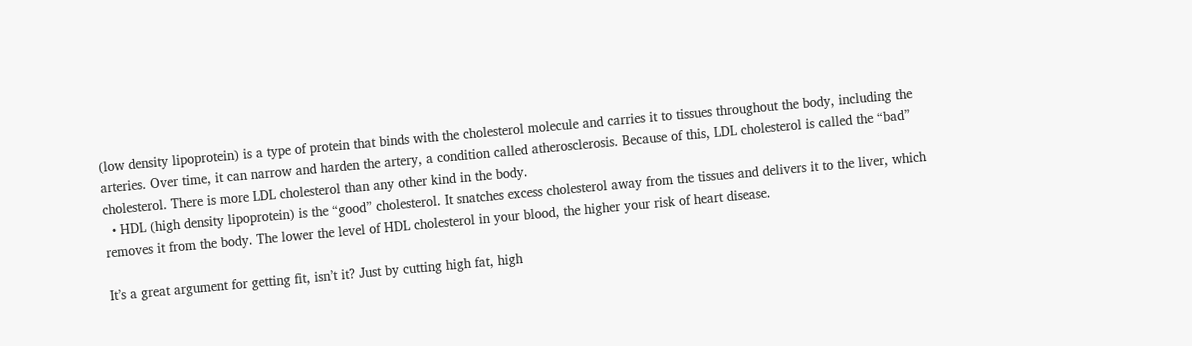(low density lipoprotein) is a type of protein that binds with the cholesterol molecule and carries it to tissues throughout the body, including the arteries. Over time, it can narrow and harden the artery, a condition called atherosclerosis. Because of this, LDL cholesterol is called the “bad” cholesterol. There is more LDL cholesterol than any other kind in the body.
  • HDL (high density lipoprotein) is the “good” cholesterol. It snatches excess cholesterol away from the tissues and delivers it to the liver, which removes it from the body. The lower the level of HDL cholesterol in your blood, the higher your risk of heart disease.

It’s a great argument for getting fit, isn’t it? Just by cutting high fat, high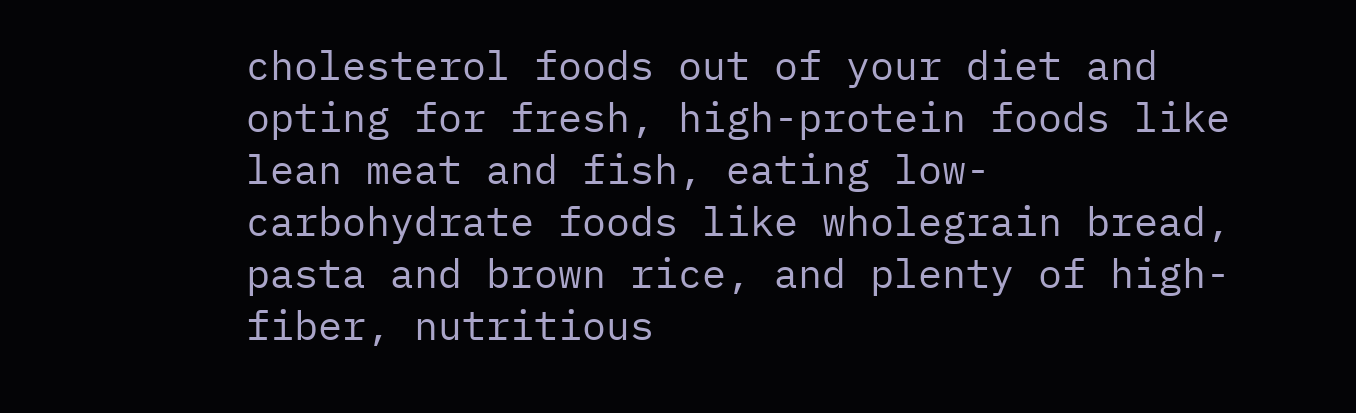cholesterol foods out of your diet and opting for fresh, high-protein foods like lean meat and fish, eating low-carbohydrate foods like wholegrain bread, pasta and brown rice, and plenty of high-fiber, nutritious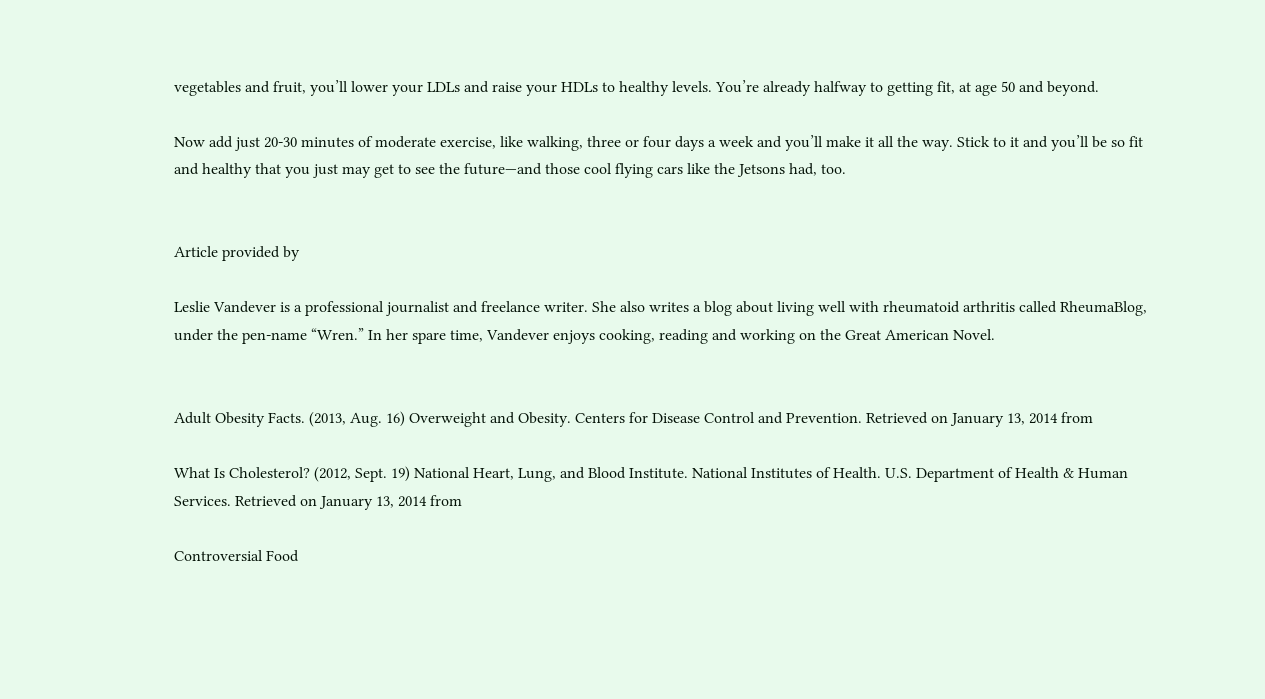vegetables and fruit, you’ll lower your LDLs and raise your HDLs to healthy levels. You’re already halfway to getting fit, at age 50 and beyond.

Now add just 20-30 minutes of moderate exercise, like walking, three or four days a week and you’ll make it all the way. Stick to it and you’ll be so fit and healthy that you just may get to see the future—and those cool flying cars like the Jetsons had, too.


Article provided by

Leslie Vandever is a professional journalist and freelance writer. She also writes a blog about living well with rheumatoid arthritis called RheumaBlog, under the pen-name “Wren.” In her spare time, Vandever enjoys cooking, reading and working on the Great American Novel.


Adult Obesity Facts. (2013, Aug. 16) Overweight and Obesity. Centers for Disease Control and Prevention. Retrieved on January 13, 2014 from

What Is Cholesterol? (2012, Sept. 19) National Heart, Lung, and Blood Institute. National Institutes of Health. U.S. Department of Health & Human Services. Retrieved on January 13, 2014 from

Controversial Food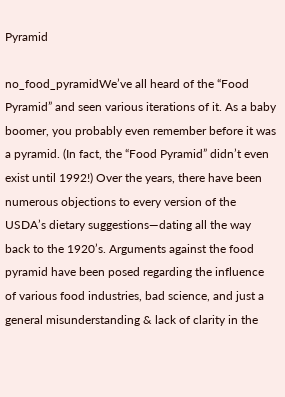Pyramid

no_food_pyramidWe’ve all heard of the “Food Pyramid” and seen various iterations of it. As a baby boomer, you probably even remember before it was a pyramid. (In fact, the “Food Pyramid” didn’t even exist until 1992!) Over the years, there have been numerous objections to every version of the USDA’s dietary suggestions—dating all the way back to the 1920’s. Arguments against the food pyramid have been posed regarding the influence of various food industries, bad science, and just a general misunderstanding & lack of clarity in the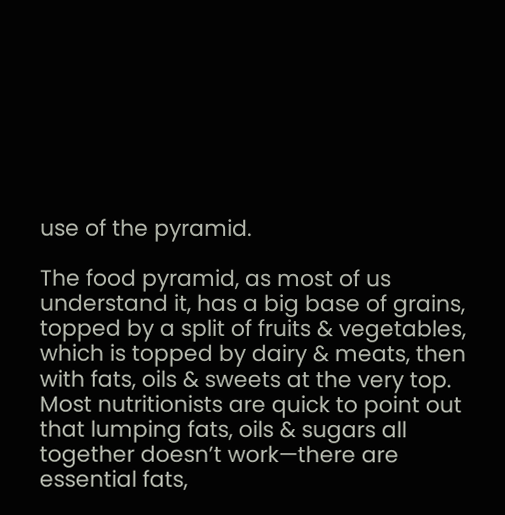use of the pyramid.

The food pyramid, as most of us understand it, has a big base of grains, topped by a split of fruits & vegetables, which is topped by dairy & meats, then with fats, oils & sweets at the very top. Most nutritionists are quick to point out that lumping fats, oils & sugars all together doesn’t work—there are essential fats,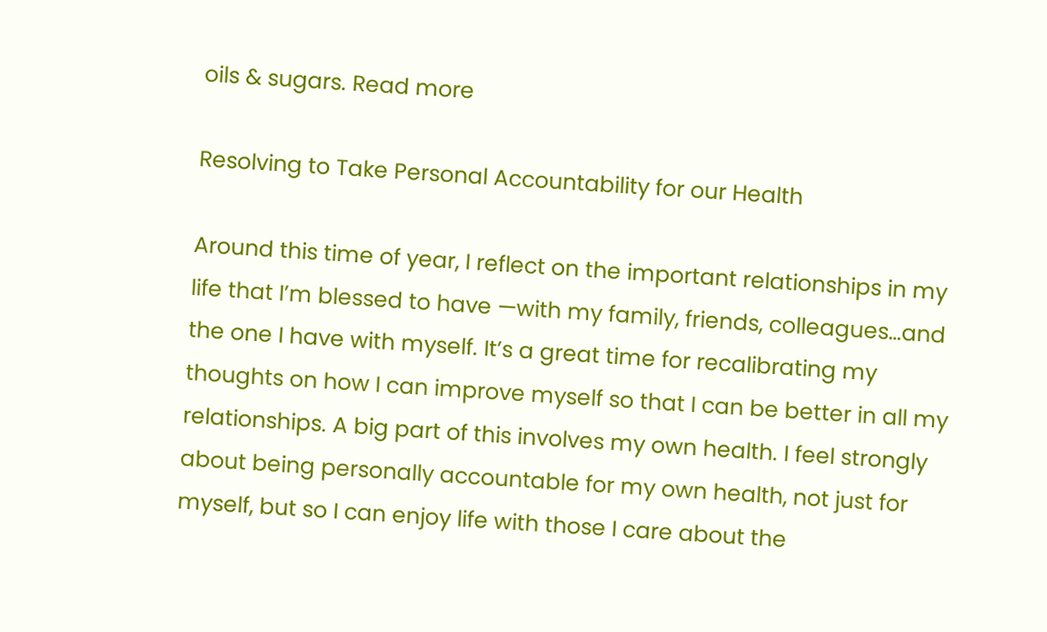oils & sugars. Read more

Resolving to Take Personal Accountability for our Health

Around this time of year, I reflect on the important relationships in my life that I’m blessed to have —with my family, friends, colleagues…and the one I have with myself. It’s a great time for recalibrating my thoughts on how I can improve myself so that I can be better in all my relationships. A big part of this involves my own health. I feel strongly about being personally accountable for my own health, not just for myself, but so I can enjoy life with those I care about the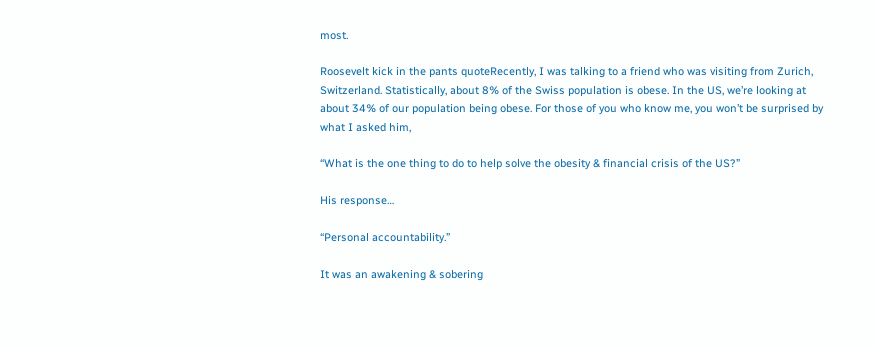most.

Roosevelt kick in the pants quoteRecently, I was talking to a friend who was visiting from Zurich, Switzerland. Statistically, about 8% of the Swiss population is obese. In the US, we’re looking at about 34% of our population being obese. For those of you who know me, you won’t be surprised by what I asked him,

“What is the one thing to do to help solve the obesity & financial crisis of the US?”

His response…

“Personal accountability.”

It was an awakening & sobering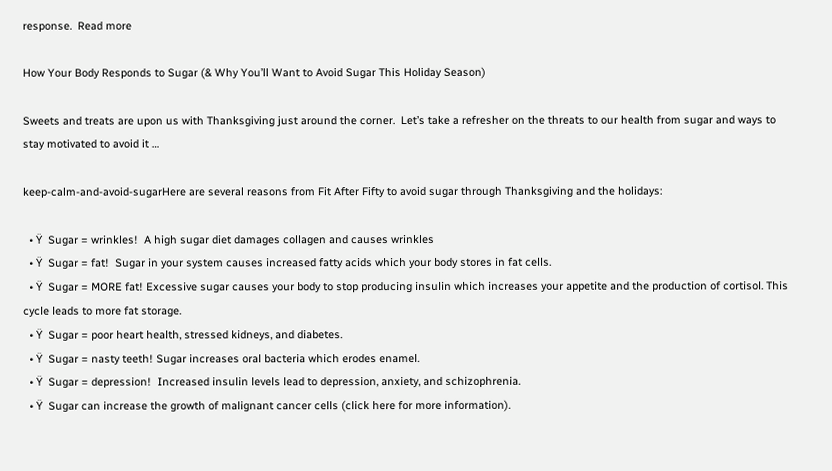response.  Read more

How Your Body Responds to Sugar (& Why You’ll Want to Avoid Sugar This Holiday Season)

Sweets and treats are upon us with Thanksgiving just around the corner.  Let’s take a refresher on the threats to our health from sugar and ways to stay motivated to avoid it …

keep-calm-and-avoid-sugarHere are several reasons from Fit After Fifty to avoid sugar through Thanksgiving and the holidays:

  • Ÿ  Sugar = wrinkles!  A high sugar diet damages collagen and causes wrinkles
  • Ÿ  Sugar = fat!  Sugar in your system causes increased fatty acids which your body stores in fat cells.
  • Ÿ  Sugar = MORE fat! Excessive sugar causes your body to stop producing insulin which increases your appetite and the production of cortisol. This cycle leads to more fat storage.
  • Ÿ  Sugar = poor heart health, stressed kidneys, and diabetes.
  • Ÿ  Sugar = nasty teeth! Sugar increases oral bacteria which erodes enamel.
  • Ÿ  Sugar = depression!  Increased insulin levels lead to depression, anxiety, and schizophrenia.
  • Ÿ  Sugar can increase the growth of malignant cancer cells (click here for more information).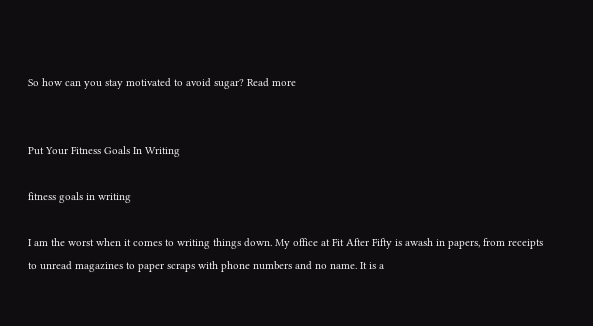So how can you stay motivated to avoid sugar? Read more


Put Your Fitness Goals In Writing

fitness goals in writing

I am the worst when it comes to writing things down. My office at Fit After Fifty is awash in papers, from receipts to unread magazines to paper scraps with phone numbers and no name. It is a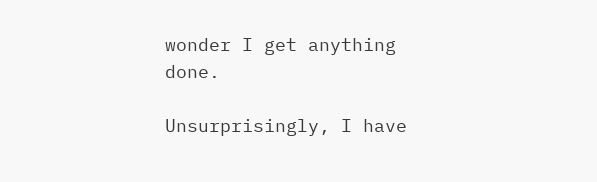wonder I get anything done.

Unsurprisingly, I have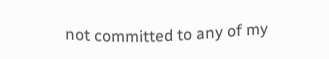not committed to any of my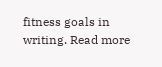fitness goals in writing. Read more